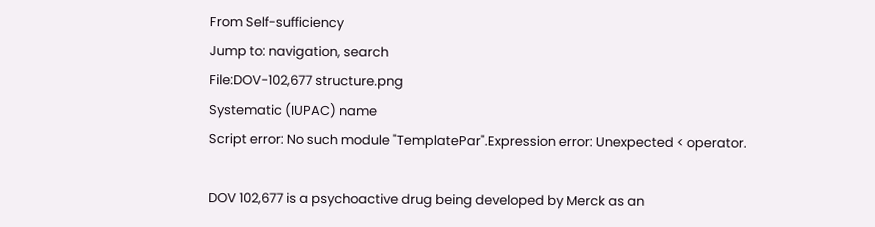From Self-sufficiency
Jump to: navigation, search
File:DOV-102,677 structure.png
Systematic (IUPAC) name
Script error: No such module "TemplatePar".Expression error: Unexpected < operator.

DOV 102,677 is a psychoactive drug being developed by Merck as an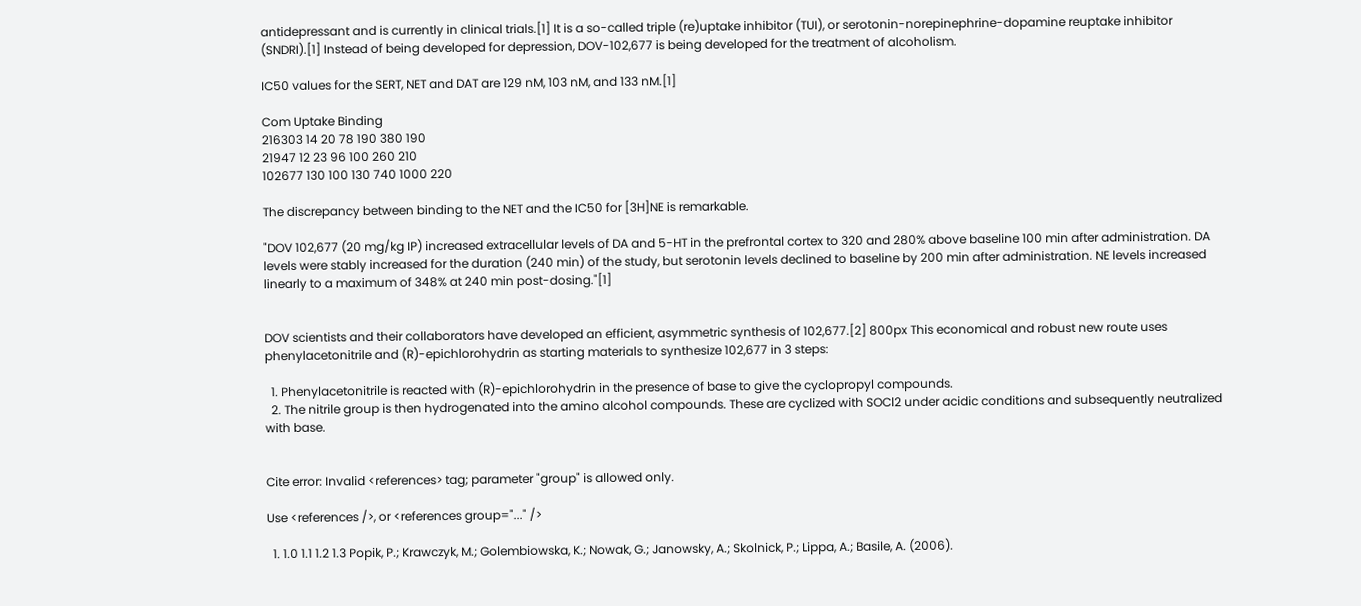antidepressant and is currently in clinical trials.[1] It is a so-called triple (re)uptake inhibitor (TUI), or serotonin-norepinephrine-dopamine reuptake inhibitor (SNDRI).[1] Instead of being developed for depression, DOV-102,677 is being developed for the treatment of alcoholism.

IC50 values for the SERT, NET and DAT are 129 nM, 103 nM, and 133 nM.[1]

Com Uptake Binding
216303 14 20 78 190 380 190
21947 12 23 96 100 260 210
102677 130 100 130 740 1000 220

The discrepancy between binding to the NET and the IC50 for [3H]NE is remarkable.

"DOV 102,677 (20 mg/kg IP) increased extracellular levels of DA and 5-HT in the prefrontal cortex to 320 and 280% above baseline 100 min after administration. DA levels were stably increased for the duration (240 min) of the study, but serotonin levels declined to baseline by 200 min after administration. NE levels increased linearly to a maximum of 348% at 240 min post-dosing."[1]


DOV scientists and their collaborators have developed an efficient, asymmetric synthesis of 102,677.[2] 800px This economical and robust new route uses phenylacetonitrile and (R)-epichlorohydrin as starting materials to synthesize 102,677 in 3 steps:

  1. Phenylacetonitrile is reacted with (R)-epichlorohydrin in the presence of base to give the cyclopropyl compounds.
  2. The nitrile group is then hydrogenated into the amino alcohol compounds. These are cyclized with SOCl2 under acidic conditions and subsequently neutralized with base.


Cite error: Invalid <references> tag; parameter "group" is allowed only.

Use <references />, or <references group="..." />

  1. 1.0 1.1 1.2 1.3 Popik, P.; Krawczyk, M.; Golembiowska, K.; Nowak, G.; Janowsky, A.; Skolnick, P.; Lippa, A.; Basile, A. (2006).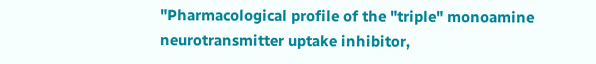"Pharmacological profile of the "triple" monoamine neurotransmitter uptake inhibitor,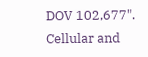DOV 102,677". Cellular and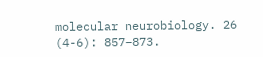molecular neurobiology. 26 (4-6): 857–873.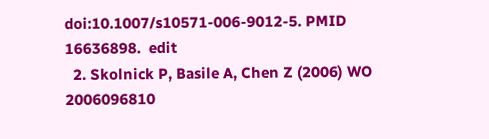doi:10.1007/s10571-006-9012-5. PMID 16636898.  edit
  2. Skolnick P, Basile A, Chen Z (2006) WO 2006096810